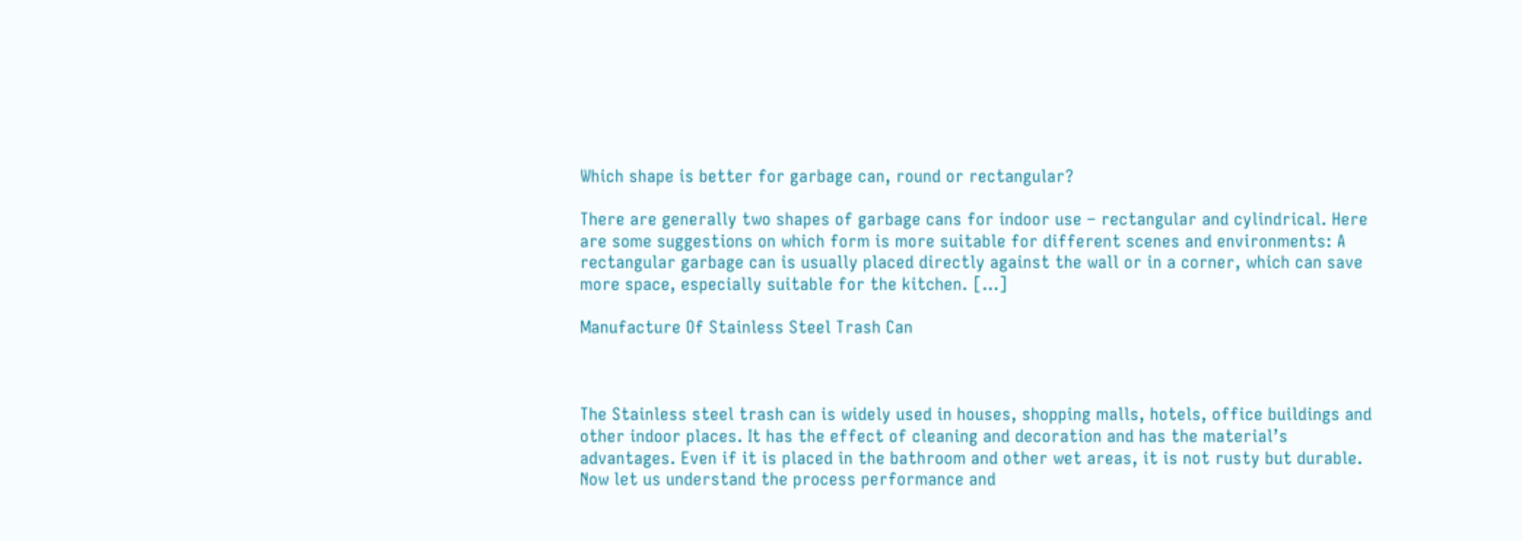Which shape is better for garbage can, round or rectangular?

There are generally two shapes of garbage cans for indoor use – rectangular and cylindrical. Here are some suggestions on which form is more suitable for different scenes and environments: A rectangular garbage can is usually placed directly against the wall or in a corner, which can save more space, especially suitable for the kitchen. […]

Manufacture Of Stainless Steel Trash Can



The Stainless steel trash can is widely used in houses, shopping malls, hotels, office buildings and other indoor places. It has the effect of cleaning and decoration and has the material’s advantages. Even if it is placed in the bathroom and other wet areas, it is not rusty but durable. Now let us understand the process performance and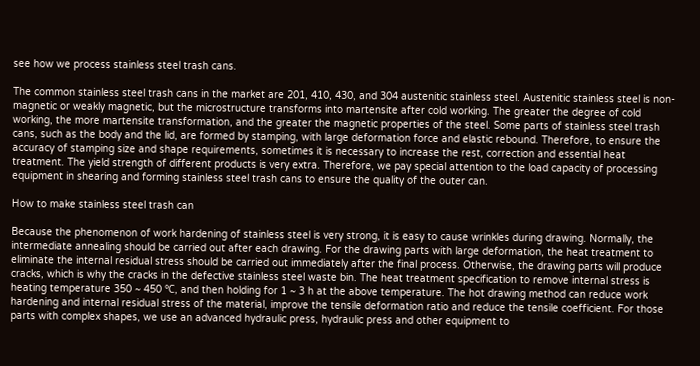see how we process stainless steel trash cans.

The common stainless steel trash cans in the market are 201, 410, 430, and 304 austenitic stainless steel. Austenitic stainless steel is non-magnetic or weakly magnetic, but the microstructure transforms into martensite after cold working. The greater the degree of cold working, the more martensite transformation, and the greater the magnetic properties of the steel. Some parts of stainless steel trash cans, such as the body and the lid, are formed by stamping, with large deformation force and elastic rebound. Therefore, to ensure the accuracy of stamping size and shape requirements, sometimes it is necessary to increase the rest, correction and essential heat treatment. The yield strength of different products is very extra. Therefore, we pay special attention to the load capacity of processing equipment in shearing and forming stainless steel trash cans to ensure the quality of the outer can.

How to make stainless steel trash can

Because the phenomenon of work hardening of stainless steel is very strong, it is easy to cause wrinkles during drawing. Normally, the intermediate annealing should be carried out after each drawing. For the drawing parts with large deformation, the heat treatment to eliminate the internal residual stress should be carried out immediately after the final process. Otherwise, the drawing parts will produce cracks, which is why the cracks in the defective stainless steel waste bin. The heat treatment specification to remove internal stress is heating temperature 350 ~ 450 ℃, and then holding for 1 ~ 3 h at the above temperature. The hot drawing method can reduce work hardening and internal residual stress of the material, improve the tensile deformation ratio and reduce the tensile coefficient. For those parts with complex shapes, we use an advanced hydraulic press, hydraulic press and other equipment to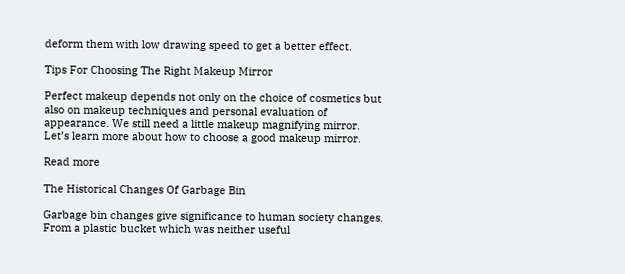deform them with low drawing speed to get a better effect.

Tips For Choosing The Right Makeup Mirror

Perfect makeup depends not only on the choice of cosmetics but also on makeup techniques and personal evaluation of appearance. We still need a little makeup magnifying mirror. Let’s learn more about how to choose a good makeup mirror.

Read more

The Historical Changes Of Garbage Bin

Garbage bin changes give significance to human society changes. From a plastic bucket which was neither useful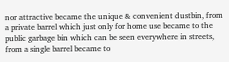nor attractive became the unique & convenient dustbin, from a private barrel which just only for home use became to the public garbage bin which can be seen everywhere in streets, from a single barrel became to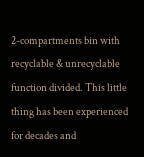2-compartments bin with recyclable & unrecyclable function divided. This little thing has been experienced for decades and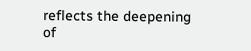reflects the deepening of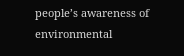people’s awareness of environmental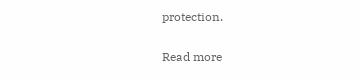protection.

Read more